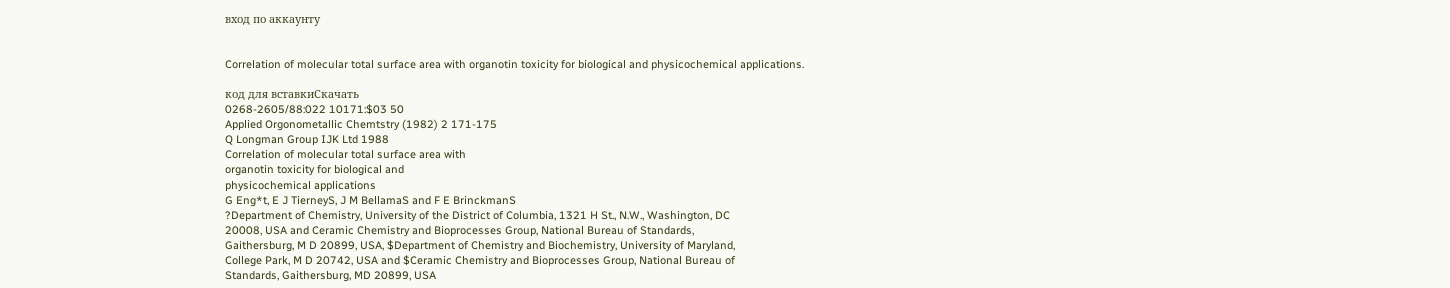вход по аккаунту


Correlation of molecular total surface area with organotin toxicity for biological and physicochemical applications.

код для вставкиСкачать
0268-2605/88:022 10171:$03 50
Applied Orgonometallic Chemtstry (1982) 2 171-175
Q Longman Group IJK Ltd 1988
Correlation of molecular total surface area with
organotin toxicity for biological and
physicochemical applications
G Eng*t, E J TierneyS, J M BellamaS and F E BrinckmanS
?Department of Chemistry, University of the District of Columbia, 1321 H St., N.W., Washington, DC
20008, USA and Ceramic Chemistry and Bioprocesses Group, National Bureau of Standards,
Gaithersburg, M D 20899, USA, $Department of Chemistry and Biochemistry, University of Maryland,
College Park, M D 20742, USA and $Ceramic Chemistry and Bioprocesses Group, National Bureau of
Standards, Gaithersburg, MD 20899, USA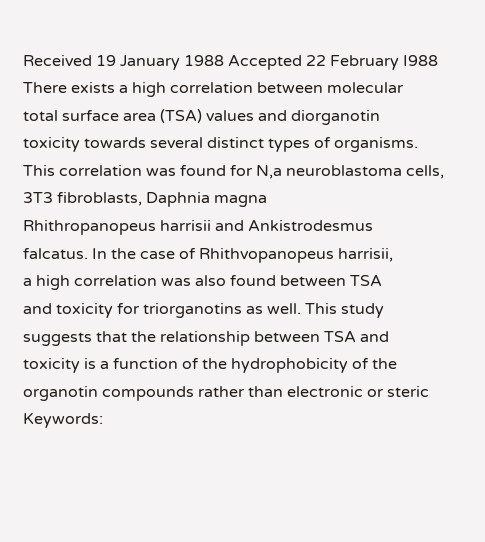Received 19 January 1988 Accepted 22 February I988
There exists a high correlation between molecular
total surface area (TSA) values and diorganotin
toxicity towards several distinct types of organisms.
This correlation was found for N,a neuroblastoma cells, 3T3 fibroblasts, Daphnia magna
Rhithropanopeus harrisii and Ankistrodesmus
falcatus. In the case of Rhithvopanopeus harrisii,
a high correlation was also found between TSA
and toxicity for triorganotins as well. This study
suggests that the relationship between TSA and
toxicity is a function of the hydrophobicity of the
organotin compounds rather than electronic or steric
Keywords: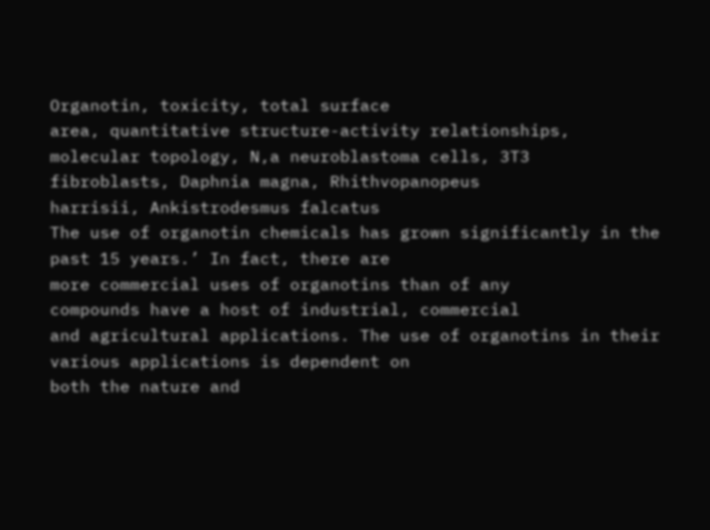Organotin, toxicity, total surface
area, quantitative structure-activity relationships,
molecular topology, N,a neuroblastoma cells, 3T3
fibroblasts, Daphnia magna, Rhithvopanopeus
harrisii, Ankistrodesmus falcatus
The use of organotin chemicals has grown significantly in the past 15 years.’ In fact, there are
more commercial uses of organotins than of any
compounds have a host of industrial, commercial
and agricultural applications. The use of organotins in their various applications is dependent on
both the nature and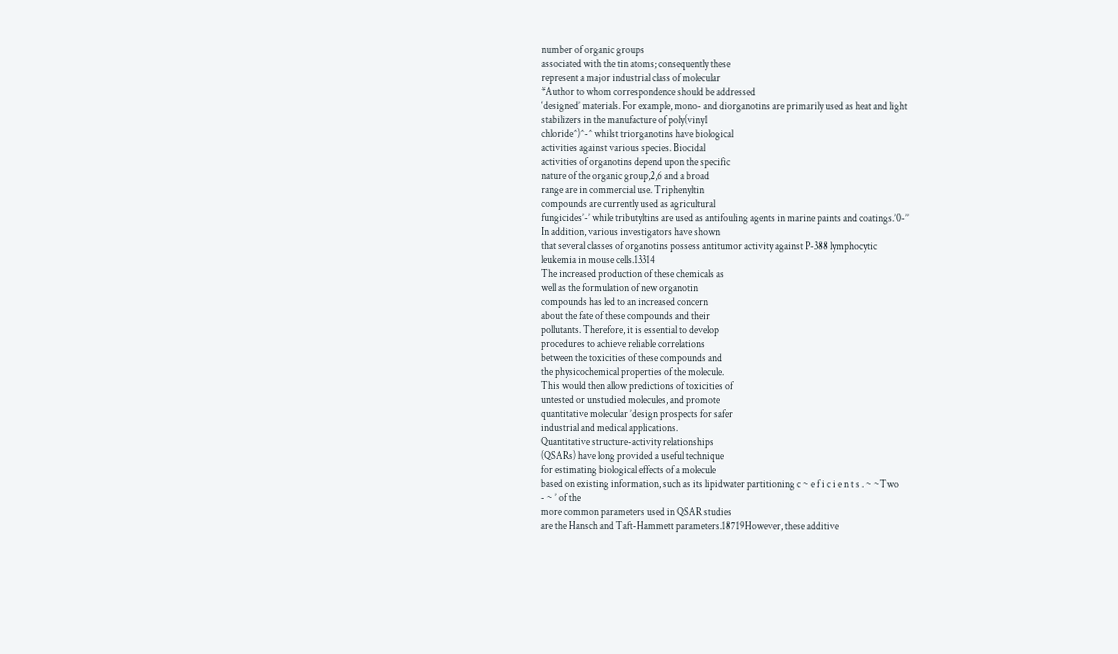number of organic groups
associated with the tin atoms; consequently these
represent a major industrial class of molecular
*Author to whom correspondence should be addressed
‘designed’ materials. For example, mono- and diorganotins are primarily used as heat and light
stabilizers in the manufacture of poly(viny1
chloride^)^-^ whilst triorganotins have biological
activities against various species. Biocidal
activities of organotins depend upon the specific
nature of the organic group,2,6 and a broad
range are in commercial use. Triphenyltin
compounds are currently used as agricultural
fungicides’-’ while tributyltins are used as antifouling agents in marine paints and coatings.’0-’’
In addition, various investigators have shown
that several classes of organotins possess antitumor activity against P-388 lymphocytic
leukemia in mouse cells.13314
The increased production of these chemicals as
well as the formulation of new organotin
compounds has led to an increased concern
about the fate of these compounds and their
pollutants. Therefore, it is essential to develop
procedures to achieve reliable correlations
between the toxicities of these compounds and
the physicochemical properties of the molecule.
This would then allow predictions of toxicities of
untested or unstudied molecules, and promote
quantitative molecular ’design prospects for safer
industrial and medical applications.
Quantitative structure-activity relationships
(QSARs) have long provided a useful technique
for estimating biological effects of a molecule
based on existing information, such as its lipidwater partitioning c ~ e f i c i e n t s . ~ ~Two
- ~ ’ of the
more common parameters used in QSAR studies
are the Hansch and Taft-Hammett parameters.18719However, these additive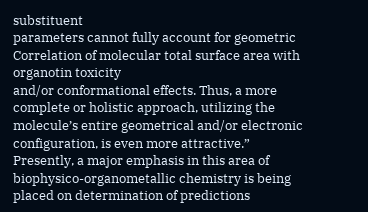substituent
parameters cannot fully account for geometric
Correlation of molecular total surface area with organotin toxicity
and/or conformational effects. Thus, a more
complete or holistic approach, utilizing the
molecule’s entire geometrical and/or electronic
configuration, is even more attractive.”
Presently, a major emphasis in this area of
biophysico-organometallic chemistry is being
placed on determination of predictions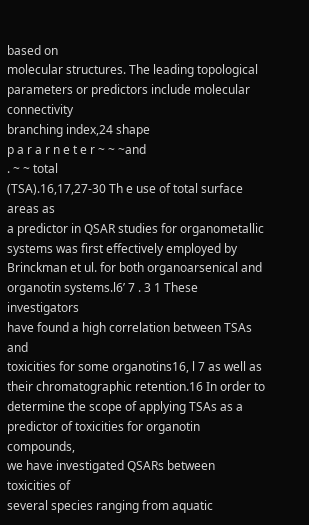based on
molecular structures. The leading topological
parameters or predictors include molecular connectivity
branching index,24 shape
p a r a r n e t e r ~ ~ ~and
. ~ ~ total
(TSA).16,17,27-30 Th e use of total surface areas as
a predictor in QSAR studies for organometallic
systems was first effectively employed by
Brinckman et ul. for both organoarsenical and
organotin systems.l6’ 7 . 3 1 These investigators
have found a high correlation between TSAs and
toxicities for some organotins16, l 7 as well as
their chromatographic retention.16 In order to
determine the scope of applying TSAs as a
predictor of toxicities for organotin compounds,
we have investigated QSARs between toxicities of
several species ranging from aquatic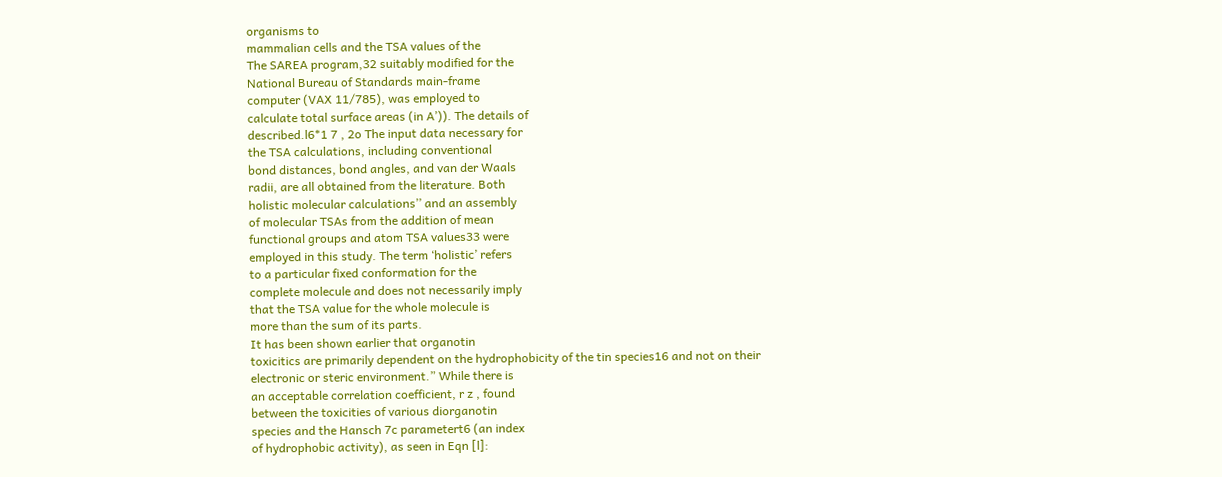organisms to
mammalian cells and the TSA values of the
The SAREA program,32 suitably modified for the
National Bureau of Standards main-frame
computer (VAX 11/785), was employed to
calculate total surface areas (in A’)). The details of
described.l6*1 7 , 2o The input data necessary for
the TSA calculations, including conventional
bond distances, bond angles, and van der Waals
radii, are all obtained from the literature. Both
holistic molecular calculations’’ and an assembly
of molecular TSAs from the addition of mean
functional groups and atom TSA values33 were
employed in this study. The term ‘holistic’ refers
to a particular fixed conformation for the
complete molecule and does not necessarily imply
that the TSA value for the whole molecule is
more than the sum of its parts.
It has been shown earlier that organotin
toxicitics are primarily dependent on the hydrophobicity of the tin species16 and not on their
electronic or steric environment.” While there is
an acceptable correlation coefficient, r z , found
between the toxicities of various diorganotin
species and the Hansch 7c parametert6 (an index
of hydrophobic activity), as seen in Eqn [l]: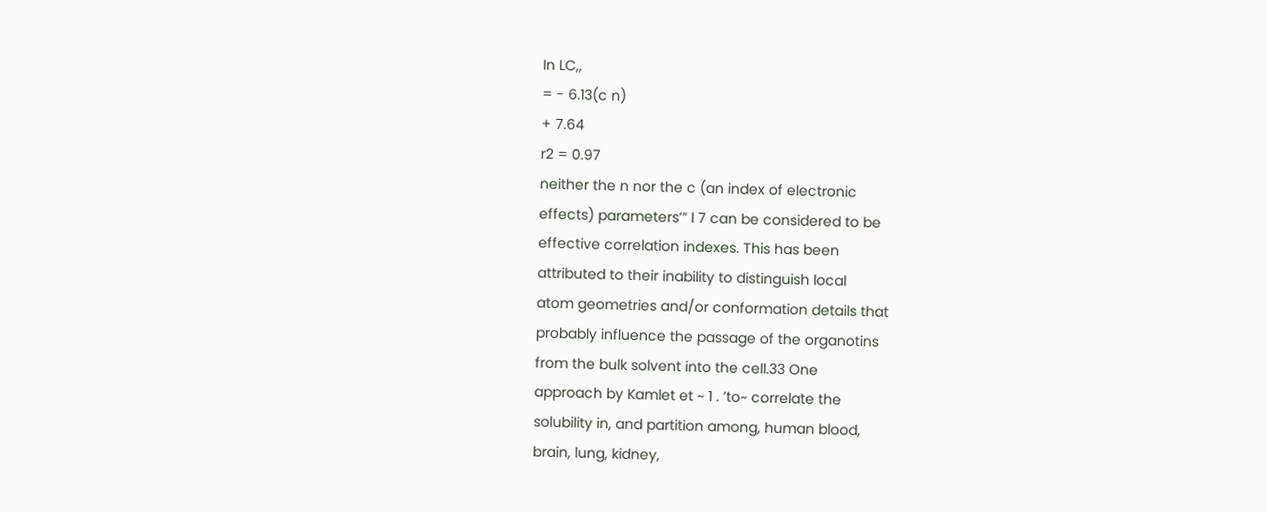In LC,,
= - 6.13(c n)
+ 7.64
r2 = 0.97
neither the n nor the c (an index of electronic
effects) parameters’” l 7 can be considered to be
effective correlation indexes. This has been
attributed to their inability to distinguish local
atom geometries and/or conformation details that
probably influence the passage of the organotins
from the bulk solvent into the cell.33 One
approach by Kamlet et ~ 1 . ’to~ correlate the
solubility in, and partition among, human blood,
brain, lung, kidney,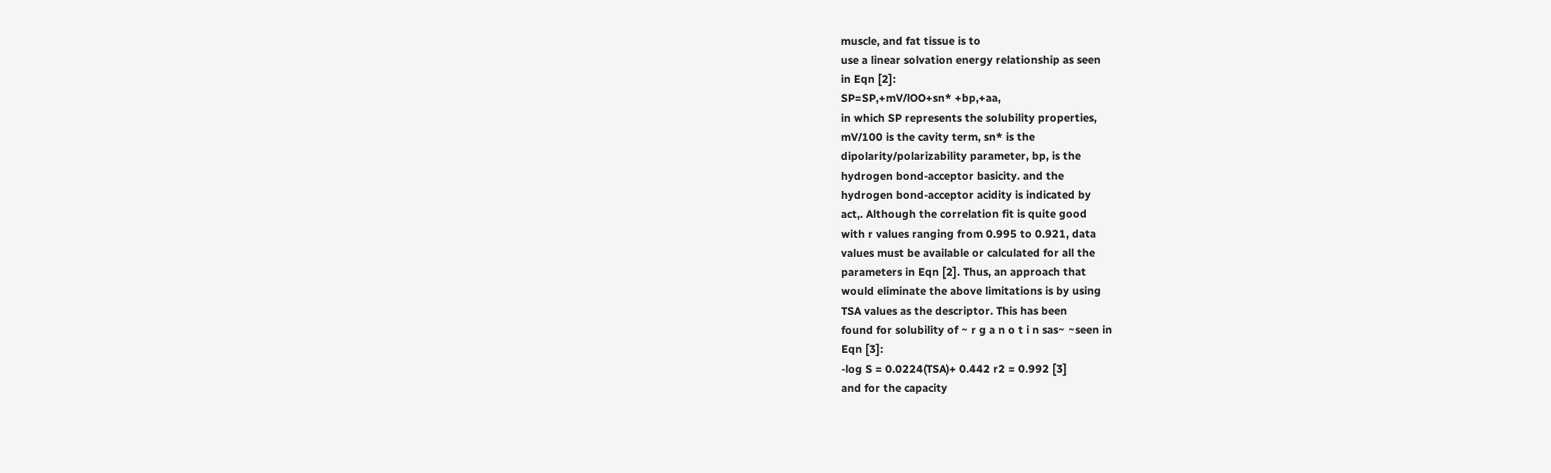muscle, and fat tissue is to
use a linear solvation energy relationship as seen
in Eqn [2]:
SP=SP,+mV/lOO+sn* +bp,+aa,
in which SP represents the solubility properties,
mV/100 is the cavity term, sn* is the
dipolarity/polarizability parameter, bp, is the
hydrogen bond-acceptor basicity. and the
hydrogen bond-acceptor acidity is indicated by
act,. Although the correlation fit is quite good
with r values ranging from 0.995 to 0.921, data
values must be available or calculated for all the
parameters in Eqn [2]. Thus, an approach that
would eliminate the above limitations is by using
TSA values as the descriptor. This has been
found for solubility of ~ r g a n o t i n sas~ ~seen in
Eqn [3]:
-log S = 0.0224(TSA)+ 0.442 r2 = 0.992 [3]
and for the capacity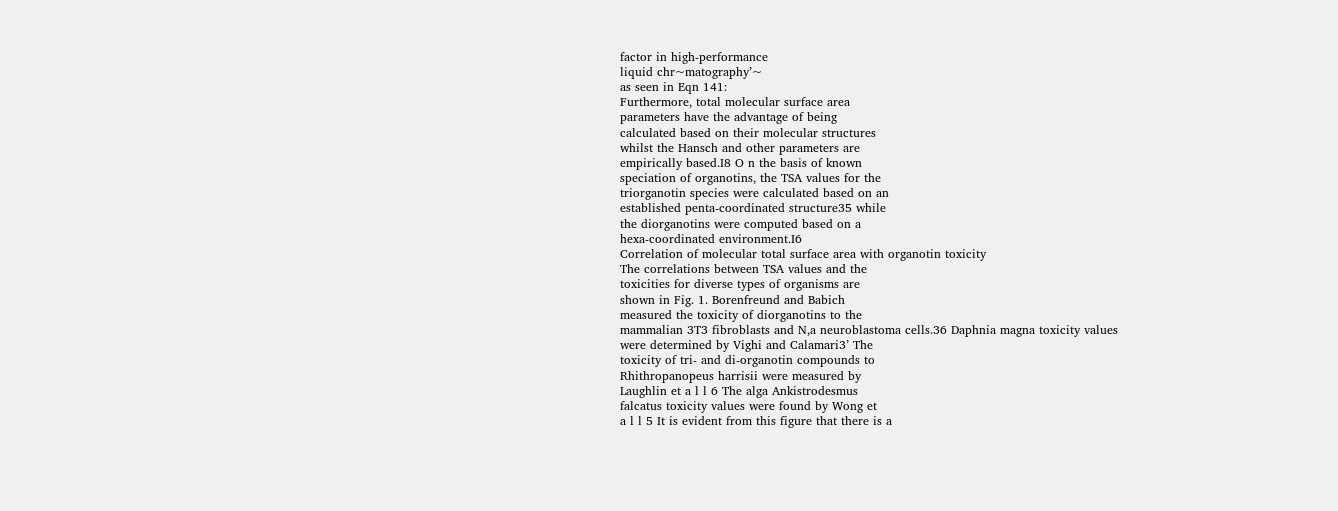factor in high-performance
liquid chr~matography’~
as seen in Eqn 141:
Furthermore, total molecular surface area
parameters have the advantage of being
calculated based on their molecular structures
whilst the Hansch and other parameters are
empirically based.I8 O n the basis of known
speciation of organotins, the TSA values for the
triorganotin species were calculated based on an
established penta-coordinated structure35 while
the diorganotins were computed based on a
hexa-coordinated environment.I6
Correlation of molecular total surface area with organotin toxicity
The correlations between TSA values and the
toxicities for diverse types of organisms are
shown in Fig. 1. Borenfreund and Babich
measured the toxicity of diorganotins to the
mammalian 3T3 fibroblasts and N,a neuroblastoma cells.36 Daphnia magna toxicity values
were determined by Vighi and Calamari3’ The
toxicity of tri- and di-organotin compounds to
Rhithropanopeus harrisii were measured by
Laughlin et a l l 6 The alga Ankistrodesmus
falcatus toxicity values were found by Wong et
a l l 5 It is evident from this figure that there is a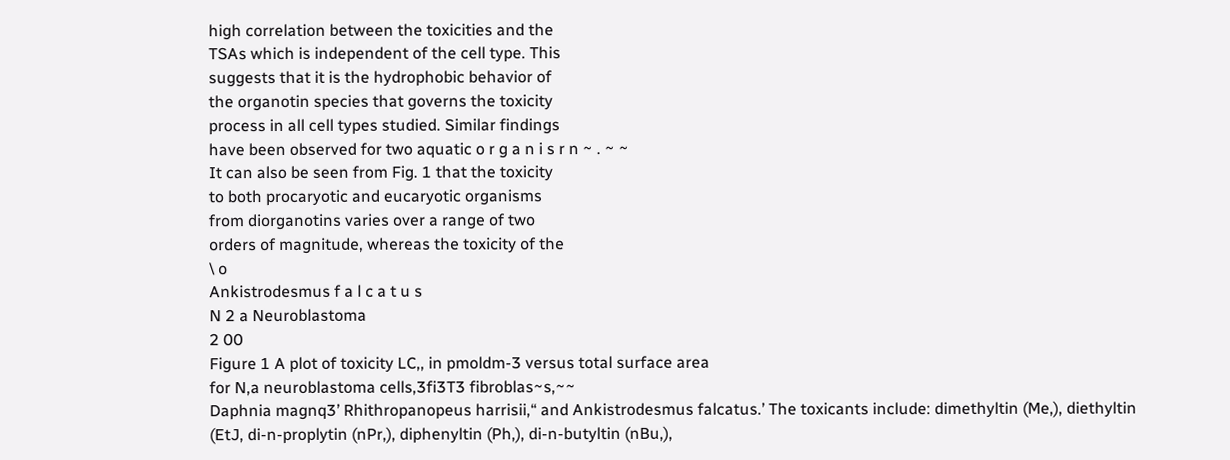high correlation between the toxicities and the
TSAs which is independent of the cell type. This
suggests that it is the hydrophobic behavior of
the organotin species that governs the toxicity
process in all cell types studied. Similar findings
have been observed for two aquatic o r g a n i s r n ~ . ~ ~
It can also be seen from Fig. 1 that the toxicity
to both procaryotic and eucaryotic organisms
from diorganotins varies over a range of two
orders of magnitude, whereas the toxicity of the
\ o
Ankistrodesmus f a l c a t u s
N 2 a Neuroblastoma
2 00
Figure 1 A plot of toxicity LC,, in pmoldm-3 versus total surface area
for N,a neuroblastoma cells,3fi3T3 fibroblas~s,~~
Daphnia magnq3’ Rhithropanopeus harrisii,“ and Ankistrodesmus falcatus.’ The toxicants include: dimethyltin (Me,), diethyltin
(EtJ, di-n-proplytin (nPr,), diphenyltin (Ph,), di-n-butyltin (nBu,),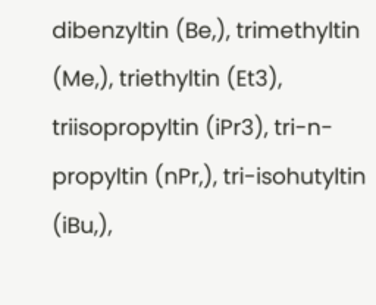dibenzyltin (Be,), trimethyltin (Me,), triethyltin (Et3), triisopropyltin (iPr3), tri-n-propyltin (nPr,), tri-isohutyltin (iBu,),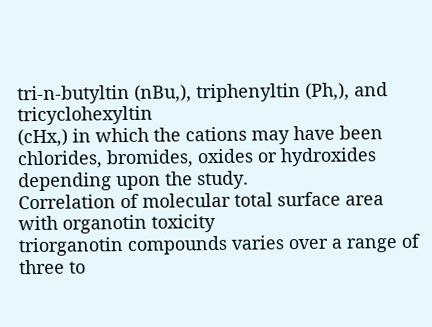tri-n-butyltin (nBu,), triphenyltin (Ph,), and tricyclohexyltin
(cHx,) in which the cations may have been chlorides, bromides, oxides or hydroxides depending upon the study.
Correlation of molecular total surface area with organotin toxicity
triorganotin compounds varies over a range of
three to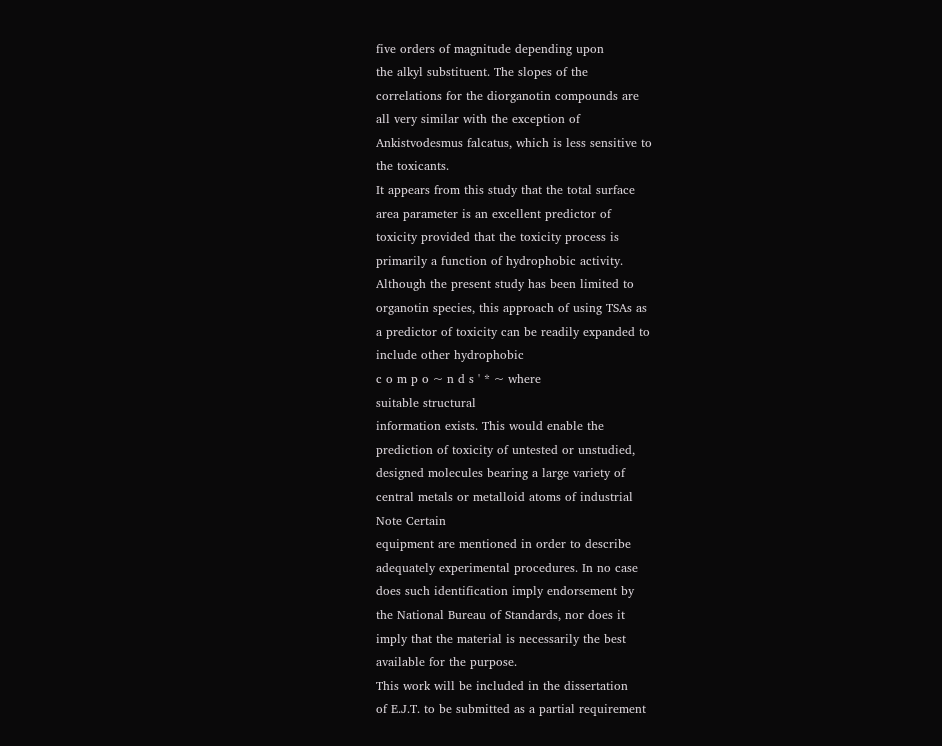five orders of magnitude depending upon
the alkyl substituent. The slopes of the
correlations for the diorganotin compounds are
all very similar with the exception of
Ankistvodesmus falcatus, which is less sensitive to
the toxicants.
It appears from this study that the total surface
area parameter is an excellent predictor of
toxicity provided that the toxicity process is
primarily a function of hydrophobic activity.
Although the present study has been limited to
organotin species, this approach of using TSAs as
a predictor of toxicity can be readily expanded to
include other hydrophobic
c o m p o ~ n d s ' * ~ where
suitable structural
information exists. This would enable the
prediction of toxicity of untested or unstudied,
designed molecules bearing a large variety of
central metals or metalloid atoms of industrial
Note Certain
equipment are mentioned in order to describe
adequately experimental procedures. In no case
does such identification imply endorsement by
the National Bureau of Standards, nor does it
imply that the material is necessarily the best
available for the purpose.
This work will be included in the dissertation
of E.J.T. to be submitted as a partial requirement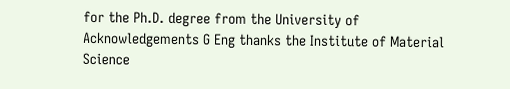for the Ph.D. degree from the University of
Acknowledgements G Eng thanks the Institute of Material
Science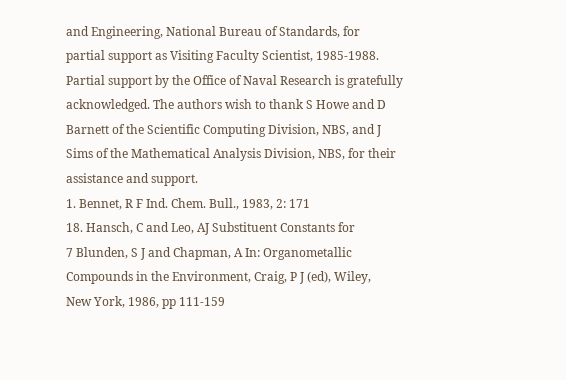and Engineering, National Bureau of Standards, for
partial support as Visiting Faculty Scientist, 1985-1988.
Partial support by the Office of Naval Research is gratefully
acknowledged. The authors wish to thank S Howe and D
Barnett of the Scientific Computing Division, NBS, and J
Sims of the Mathematical Analysis Division, NBS, for their
assistance and support.
1. Bennet, R F Ind. Chem. Bull., 1983, 2: 171
18. Hansch, C and Leo, AJ Substituent Constants for
7 Blunden, S J and Chapman, A In: Organometallic
Compounds in the Environment, Craig, P J (ed), Wiley,
New York, 1986, pp 111-159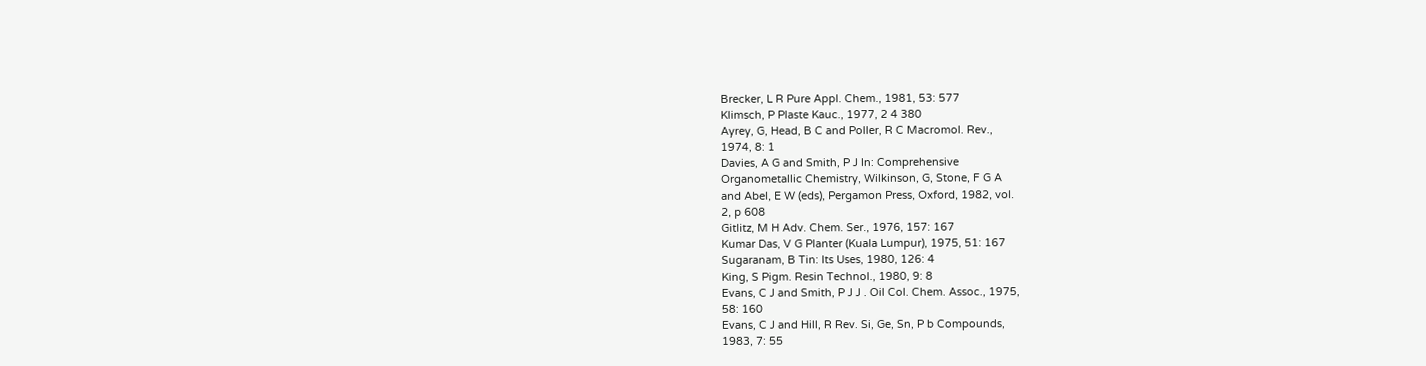Brecker, L R Pure Appl. Chem., 1981, 53: 577
Klimsch, P Plaste Kauc., 1977, 2 4 380
Ayrey, G, Head, B C and Poller, R C Macromol. Rev.,
1974, 8: 1
Davies, A G and Smith, P J In: Comprehensive
Organometallic Chemistry, Wilkinson, G, Stone, F G A
and Abel, E W (eds), Pergamon Press, Oxford, 1982, vol.
2, p 608
Gitlitz, M H Adv. Chem. Ser., 1976, 157: 167
Kumar Das, V G Planter (Kuala Lumpur), 1975, 51: 167
Sugaranam, B Tin: Its Uses, 1980, 126: 4
King, S Pigm. Resin Technol., 1980, 9: 8
Evans, C J and Smith, P J J . Oil Col. Chem. Assoc., 1975,
58: 160
Evans, C J and Hill, R Rev. Si, Ge, Sn, P b Compounds,
1983, 7: 55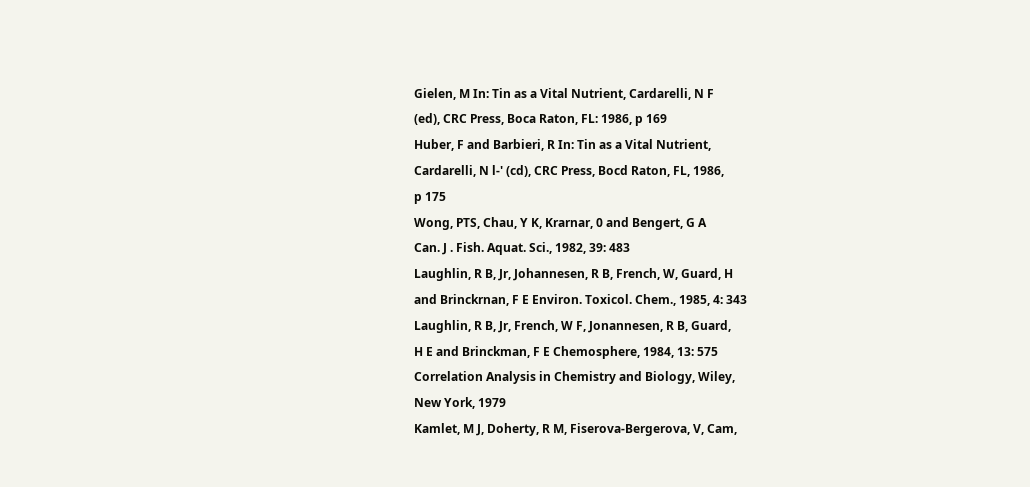Gielen, M In: Tin as a Vital Nutrient, Cardarelli, N F
(ed), CRC Press, Boca Raton, FL: 1986, p 169
Huber, F and Barbieri, R In: Tin as a Vital Nutrient,
Cardarelli, N l-' (cd), CRC Press, Bocd Raton, FL, 1986,
p 175
Wong, PTS, Chau, Y K, Krarnar, 0 and Bengert, G A
Can. J . Fish. Aquat. Sci., 1982, 39: 483
Laughlin, R B, Jr, Johannesen, R B, French, W, Guard, H
and Brinckrnan, F E Environ. Toxicol. Chem., 1985, 4: 343
Laughlin, R B, Jr, French, W F, Jonannesen, R B, Guard,
H E and Brinckman, F E Chemosphere, 1984, 13: 575
Correlation Analysis in Chemistry and Biology, Wiley,
New York, 1979
Kamlet, M J, Doherty, R M, Fiserova-Bergerova, V, Cam,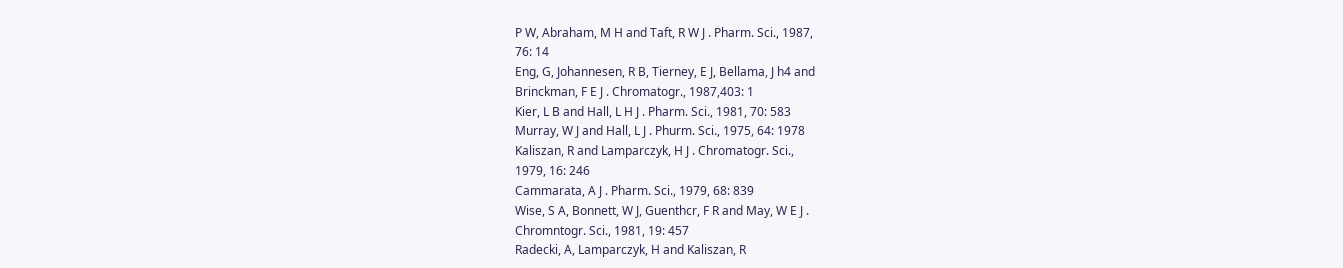P W, Abraham, M H and Taft, R W J . Pharm. Sci., 1987,
76: 14
Eng, G, Johannesen, R B, Tierney, E J, Bellama, J h4 and
Brinckman, F E J . Chromatogr., 1987,403: 1
Kier, L B and Hall, L H J . Pharm. Sci., 1981, 70: 583
Murray, W J and Hall, L J . Phurm. Sci., 1975, 64: 1978
Kaliszan, R and Lamparczyk, H J . Chromatogr. Sci.,
1979, 16: 246
Cammarata, A J . Pharm. Sci., 1979, 68: 839
Wise, S A, Bonnett, W J, Guenthcr, F R and May, W E J .
Chromntogr. Sci., 1981, 19: 457
Radecki, A, Lamparczyk, H and Kaliszan, R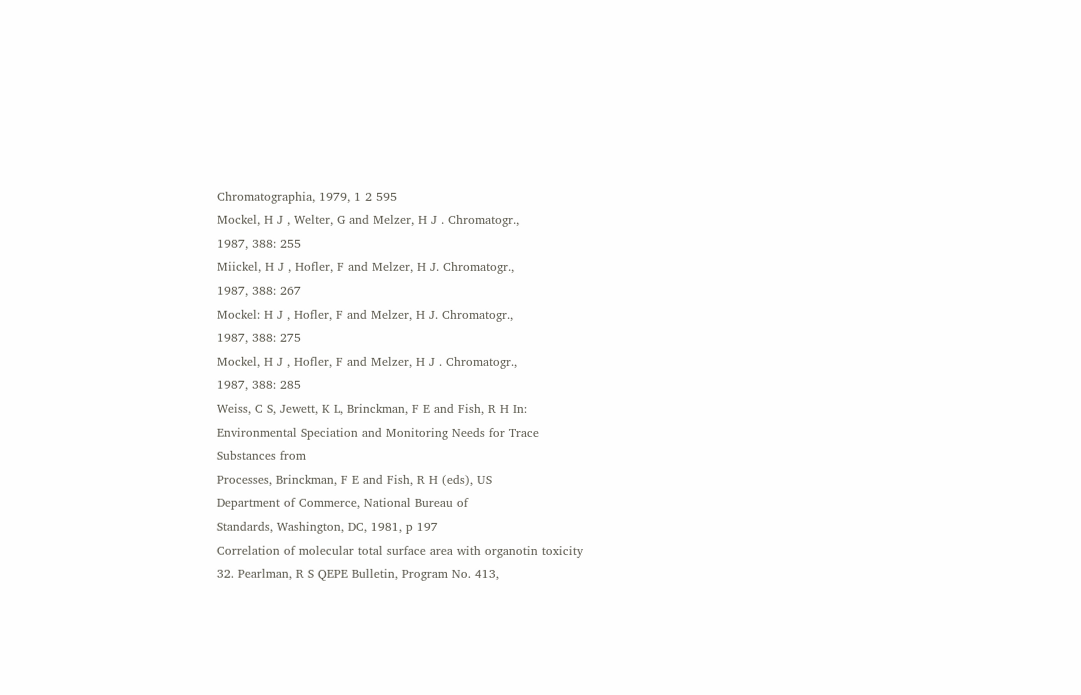Chromatographia, 1979, 1 2 595
Mockel, H J , Welter, G and Melzer, H J . Chromatogr.,
1987, 388: 255
Miickel, H J , Hofler, F and Melzer, H J. Chromatogr.,
1987, 388: 267
Mockel: H J , Hofler, F and Melzer, H J. Chromatogr.,
1987, 388: 275
Mockel, H J , Hofler, F and Melzer, H J . Chromatogr.,
1987, 388: 285
Weiss, C S, Jewett, K L, Brinckman, F E and Fish, R H In:
Environmental Speciation and Monitoring Needs for Trace
Substances from
Processes, Brinckman, F E and Fish, R H (eds), US
Department of Commerce, National Bureau of
Standards, Washington, DC, 1981, p 197
Correlation of molecular total surface area with organotin toxicity
32. Pearlman, R S QEPE Bulletin, Program No. 413,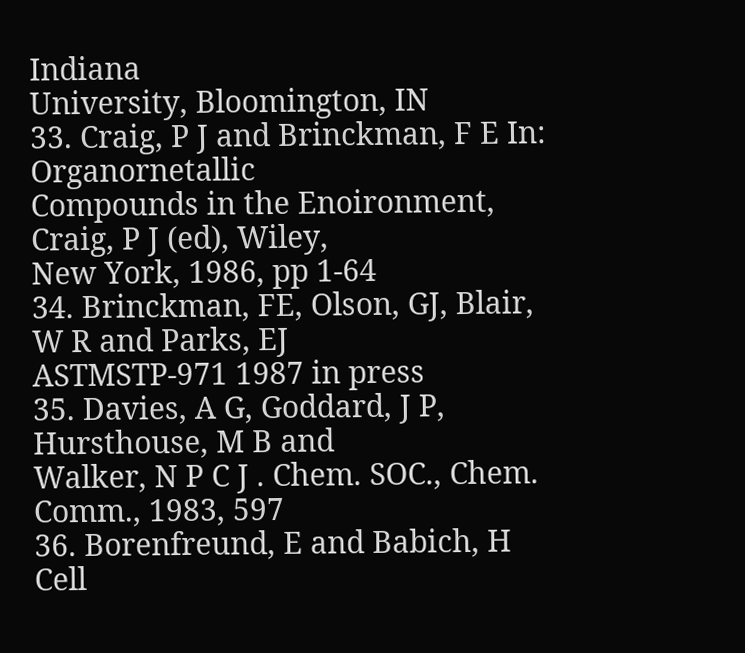Indiana
University, Bloomington, IN
33. Craig, P J and Brinckman, F E In: Organornetallic
Compounds in the Enoironment, Craig, P J (ed), Wiley,
New York, 1986, pp 1-64
34. Brinckman, FE, Olson, GJ, Blair, W R and Parks, EJ
ASTMSTP-971 1987 in press
35. Davies, A G, Goddard, J P, Hursthouse, M B and
Walker, N P C J . Chem. SOC., Chem. Comm., 1983, 597
36. Borenfreund, E and Babich, H Cell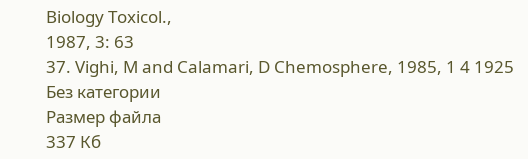Biology Toxicol.,
1987, 3: 63
37. Vighi, M and Calamari, D Chemosphere, 1985, 1 4 1925
Без категории
Размер файла
337 Кб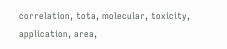correlation, tota, molecular, toxicity, application, area,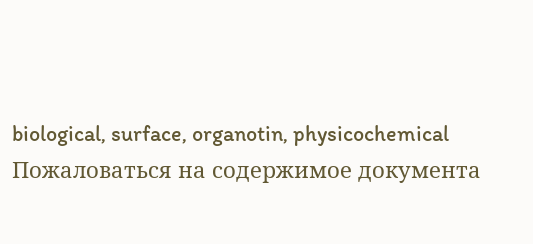biological, surface, organotin, physicochemical
Пожаловаться на содержимое документа